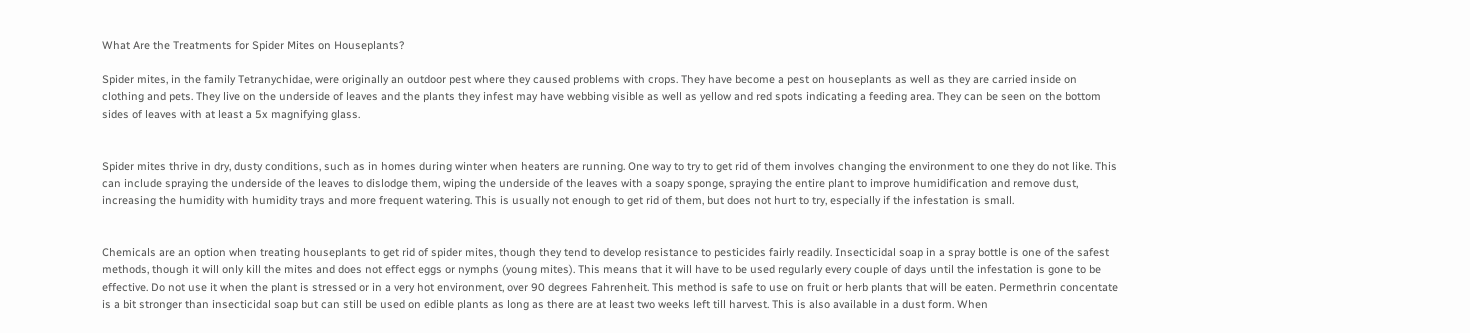What Are the Treatments for Spider Mites on Houseplants?

Spider mites, in the family Tetranychidae, were originally an outdoor pest where they caused problems with crops. They have become a pest on houseplants as well as they are carried inside on clothing and pets. They live on the underside of leaves and the plants they infest may have webbing visible as well as yellow and red spots indicating a feeding area. They can be seen on the bottom sides of leaves with at least a 5x magnifying glass.


Spider mites thrive in dry, dusty conditions, such as in homes during winter when heaters are running. One way to try to get rid of them involves changing the environment to one they do not like. This can include spraying the underside of the leaves to dislodge them, wiping the underside of the leaves with a soapy sponge, spraying the entire plant to improve humidification and remove dust, increasing the humidity with humidity trays and more frequent watering. This is usually not enough to get rid of them, but does not hurt to try, especially if the infestation is small.


Chemicals are an option when treating houseplants to get rid of spider mites, though they tend to develop resistance to pesticides fairly readily. Insecticidal soap in a spray bottle is one of the safest methods, though it will only kill the mites and does not effect eggs or nymphs (young mites). This means that it will have to be used regularly every couple of days until the infestation is gone to be effective. Do not use it when the plant is stressed or in a very hot environment, over 90 degrees Fahrenheit. This method is safe to use on fruit or herb plants that will be eaten. Permethrin concentate is a bit stronger than insecticidal soap but can still be used on edible plants as long as there are at least two weeks left till harvest. This is also available in a dust form. When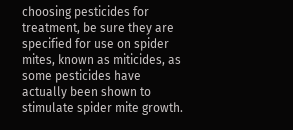choosing pesticides for treatment, be sure they are specified for use on spider mites, known as miticides, as some pesticides have actually been shown to stimulate spider mite growth.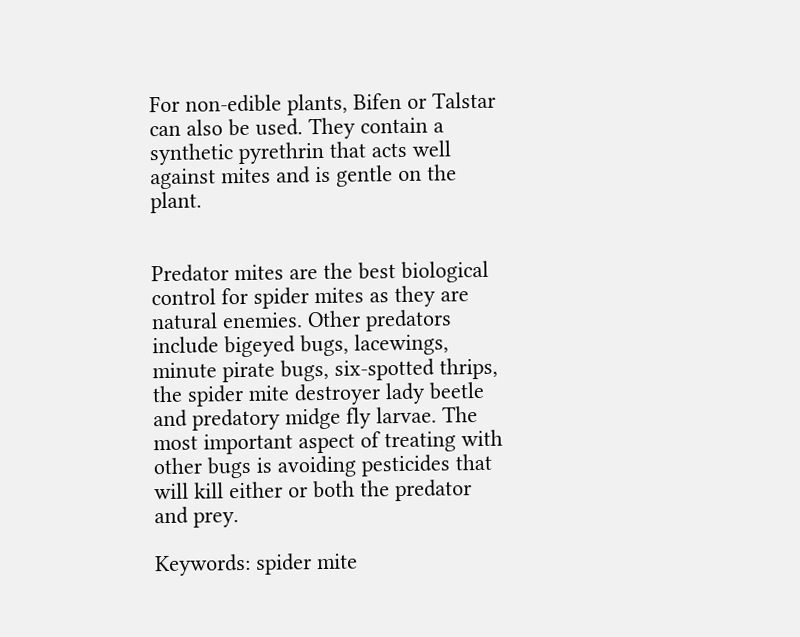For non-edible plants, Bifen or Talstar can also be used. They contain a synthetic pyrethrin that acts well against mites and is gentle on the plant.


Predator mites are the best biological control for spider mites as they are natural enemies. Other predators include bigeyed bugs, lacewings, minute pirate bugs, six-spotted thrips, the spider mite destroyer lady beetle and predatory midge fly larvae. The most important aspect of treating with other bugs is avoiding pesticides that will kill either or both the predator and prey.

Keywords: spider mite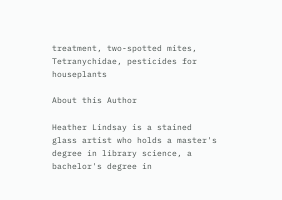treatment, two-spotted mites, Tetranychidae, pesticides for houseplants

About this Author

Heather Lindsay is a stained glass artist who holds a master's degree in library science, a bachelor's degree in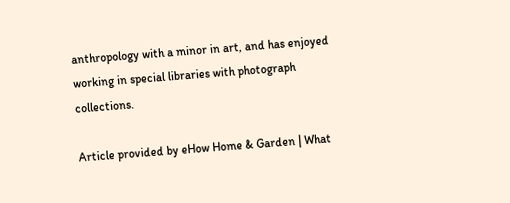anthropology with a minor in art, and has enjoyed working in special libraries with photograph collections.

Article provided by eHow Home & Garden | What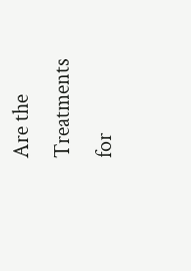Are the Treatments for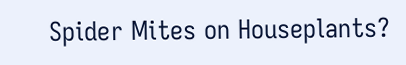Spider Mites on Houseplants?